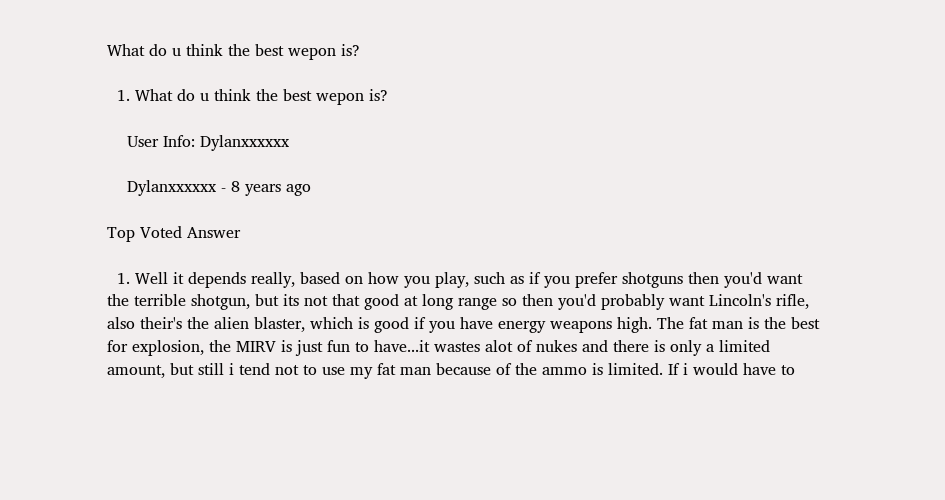What do u think the best wepon is?

  1. What do u think the best wepon is?

    User Info: Dylanxxxxxx

    Dylanxxxxxx - 8 years ago

Top Voted Answer

  1. Well it depends really, based on how you play, such as if you prefer shotguns then you'd want the terrible shotgun, but its not that good at long range so then you'd probably want Lincoln's rifle, also their's the alien blaster, which is good if you have energy weapons high. The fat man is the best for explosion, the MIRV is just fun to have...it wastes alot of nukes and there is only a limited amount, but still i tend not to use my fat man because of the ammo is limited. If i would have to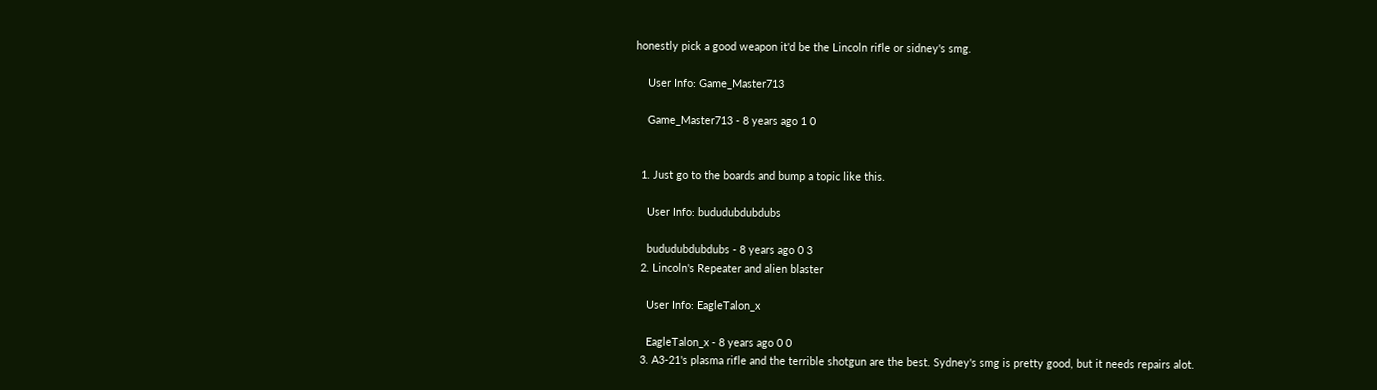honestly pick a good weapon it'd be the Lincoln rifle or sidney's smg.

    User Info: Game_Master713

    Game_Master713 - 8 years ago 1 0


  1. Just go to the boards and bump a topic like this.

    User Info: bududubdubdubs

    bududubdubdubs - 8 years ago 0 3
  2. Lincoln's Repeater and alien blaster

    User Info: EagleTalon_x

    EagleTalon_x - 8 years ago 0 0
  3. A3-21's plasma rifle and the terrible shotgun are the best. Sydney's smg is pretty good, but it needs repairs alot.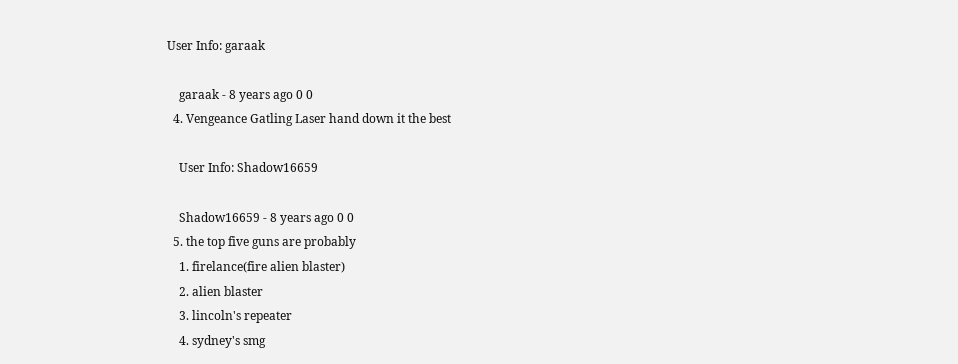User Info: garaak

    garaak - 8 years ago 0 0
  4. Vengeance Gatling Laser hand down it the best

    User Info: Shadow16659

    Shadow16659 - 8 years ago 0 0
  5. the top five guns are probably
    1. firelance(fire alien blaster)
    2. alien blaster
    3. lincoln's repeater
    4. sydney's smg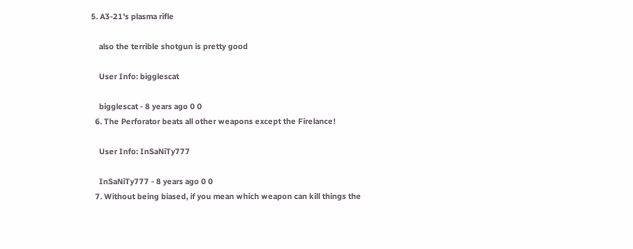5. A3-21's plasma rifle

    also the terrible shotgun is pretty good

    User Info: bigglescat

    bigglescat - 8 years ago 0 0
  6. The Perforator beats all other weapons except the Firelance!

    User Info: InSaNiTy777

    InSaNiTy777 - 8 years ago 0 0
  7. Without being biased, if you mean which weapon can kill things the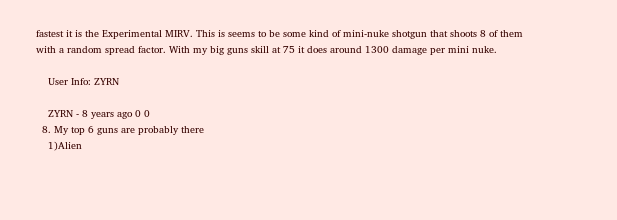fastest it is the Experimental MIRV. This is seems to be some kind of mini-nuke shotgun that shoots 8 of them with a random spread factor. With my big guns skill at 75 it does around 1300 damage per mini nuke.

    User Info: ZYRN

    ZYRN - 8 years ago 0 0
  8. My top 6 guns are probably there
    1)Alien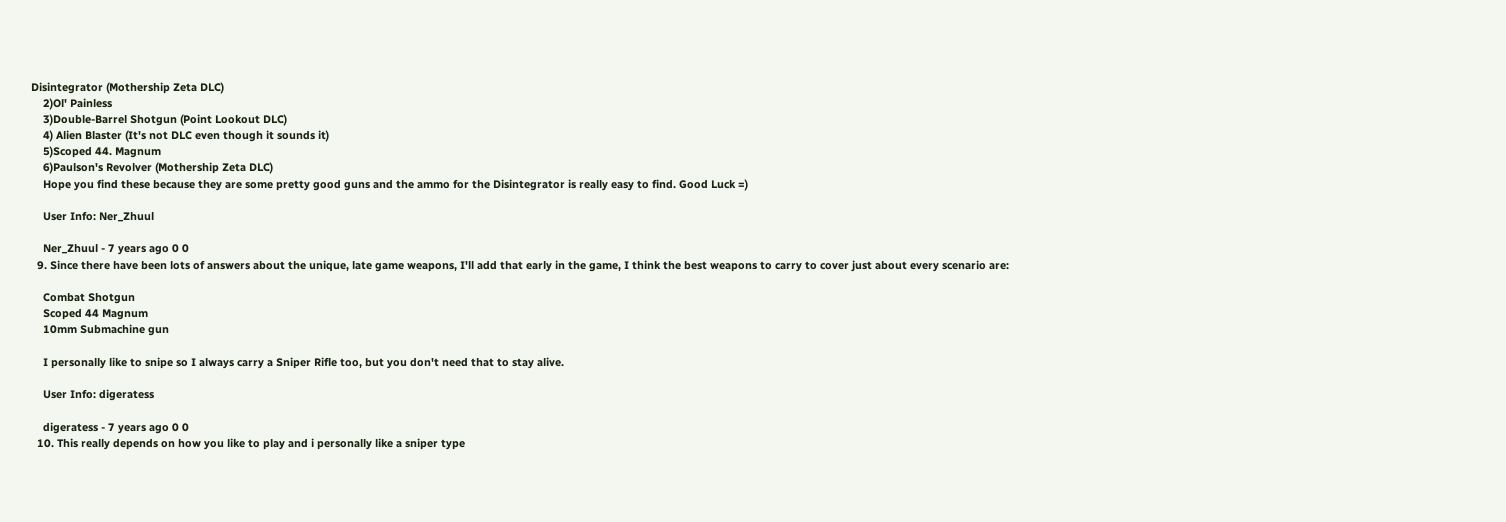Disintegrator (Mothership Zeta DLC)
    2)Ol' Painless
    3)Double-Barrel Shotgun (Point Lookout DLC)
    4) Alien Blaster (It's not DLC even though it sounds it)
    5)Scoped 44. Magnum
    6)Paulson's Revolver (Mothership Zeta DLC)
    Hope you find these because they are some pretty good guns and the ammo for the Disintegrator is really easy to find. Good Luck =)

    User Info: Ner_Zhuul

    Ner_Zhuul - 7 years ago 0 0
  9. Since there have been lots of answers about the unique, late game weapons, I'll add that early in the game, I think the best weapons to carry to cover just about every scenario are:

    Combat Shotgun
    Scoped 44 Magnum
    10mm Submachine gun

    I personally like to snipe so I always carry a Sniper Rifle too, but you don't need that to stay alive.

    User Info: digeratess

    digeratess - 7 years ago 0 0
  10. This really depends on how you like to play and i personally like a sniper type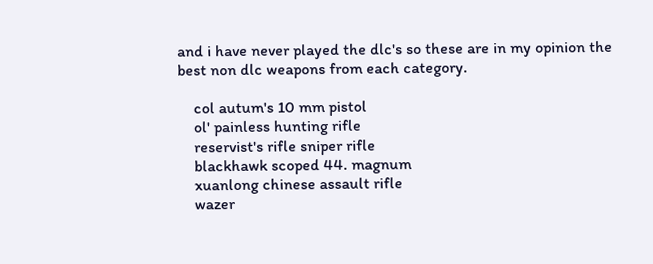and i have never played the dlc's so these are in my opinion the best non dlc weapons from each category.

    col autum's 10 mm pistol
    ol' painless hunting rifle
    reservist's rifle sniper rifle
    blackhawk scoped 44. magnum
    xuanlong chinese assault rifle
    wazer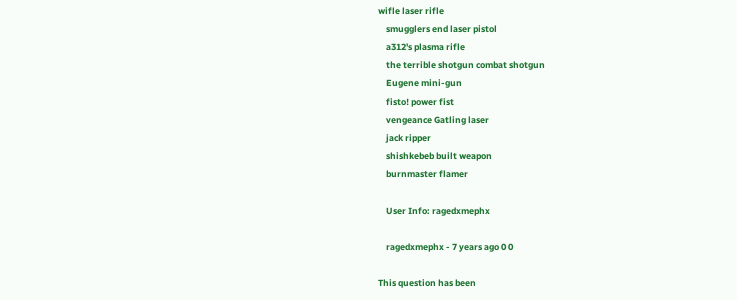wifle laser rifle
    smugglers end laser pistol
    a312's plasma rifle
    the terrible shotgun combat shotgun
    Eugene mini-gun
    fisto! power fist
    vengeance Gatling laser
    jack ripper
    shishkebeb built weapon
    burnmaster flamer

    User Info: ragedxmephx

    ragedxmephx - 7 years ago 0 0

This question has been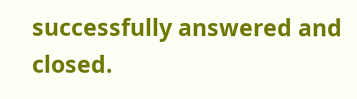successfully answered and closed.